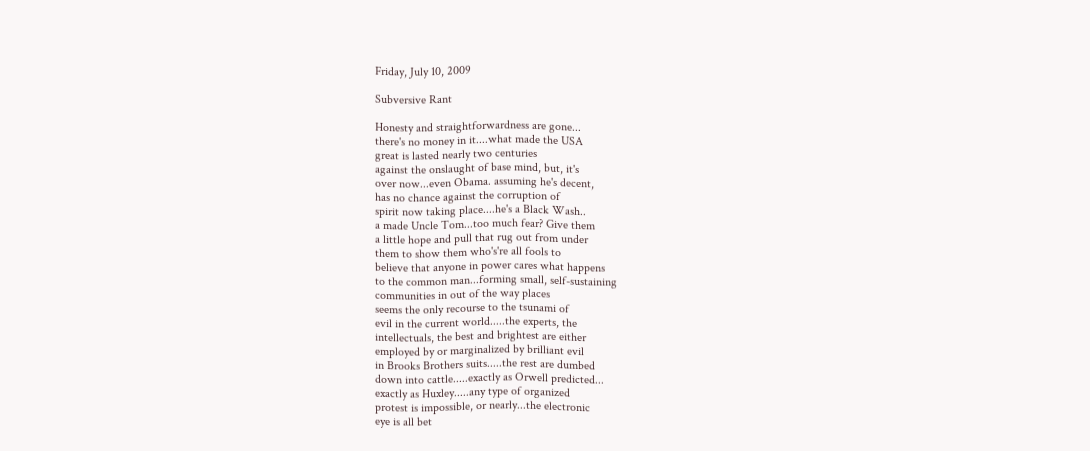Friday, July 10, 2009

Subversive Rant

Honesty and straightforwardness are gone...
there's no money in it....what made the USA
great is lasted nearly two centuries
against the onslaught of base mind, but, it's
over now...even Obama. assuming he's decent,
has no chance against the corruption of
spirit now taking place....he's a Black Wash..
a made Uncle Tom...too much fear? Give them
a little hope and pull that rug out from under
them to show them who's're all fools to
believe that anyone in power cares what happens
to the common man...forming small, self-sustaining
communities in out of the way places
seems the only recourse to the tsunami of
evil in the current world.....the experts, the
intellectuals, the best and brightest are either
employed by or marginalized by brilliant evil
in Brooks Brothers suits.....the rest are dumbed
down into cattle.....exactly as Orwell predicted...
exactly as Huxley.....any type of organized
protest is impossible, or nearly...the electronic
eye is all bet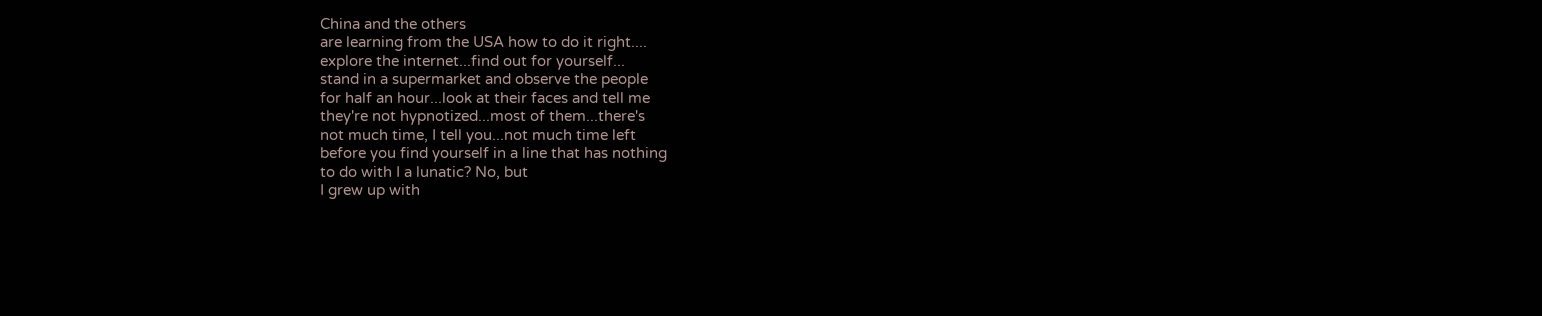China and the others
are learning from the USA how to do it right....
explore the internet...find out for yourself...
stand in a supermarket and observe the people
for half an hour...look at their faces and tell me
they're not hypnotized...most of them...there's
not much time, I tell you...not much time left
before you find yourself in a line that has nothing
to do with I a lunatic? No, but
I grew up with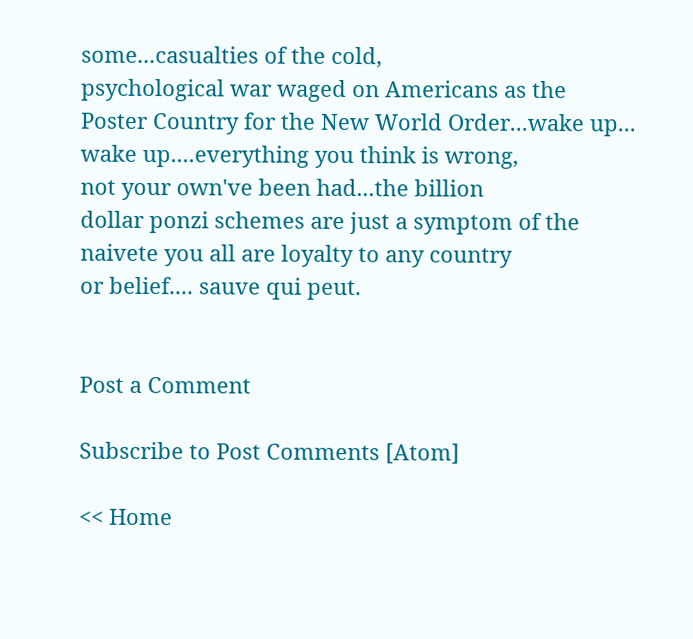some...casualties of the cold,
psychological war waged on Americans as the
Poster Country for the New World Order...wake up...
wake up....everything you think is wrong,
not your own've been had...the billion
dollar ponzi schemes are just a symptom of the
naivete you all are loyalty to any country
or belief.... sauve qui peut.


Post a Comment

Subscribe to Post Comments [Atom]

<< Home